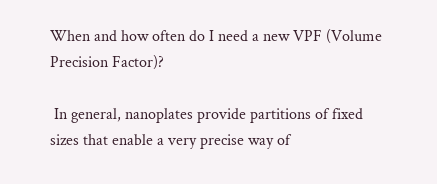When and how often do I need a new VPF (Volume Precision Factor)?

 In general, nanoplates provide partitions of fixed sizes that enable a very precise way of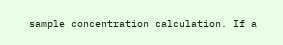sample concentration calculation. If a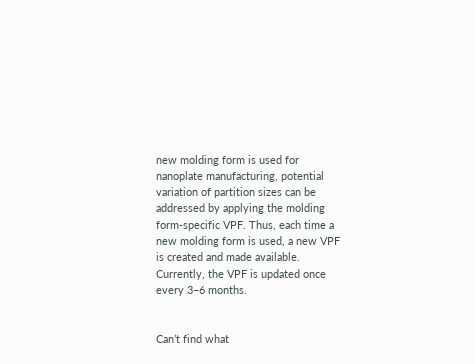new molding form is used for nanoplate manufacturing, potential variation of partition sizes can be addressed by applying the molding form-specific VPF. Thus, each time a new molding form is used, a new VPF is created and made available. Currently, the VPF is updated once every 3–6 months.


Can’t find what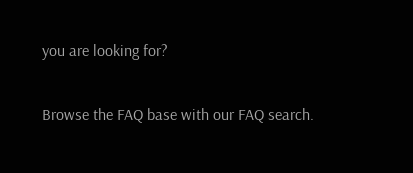you are looking for?

Browse the FAQ base with our FAQ search.